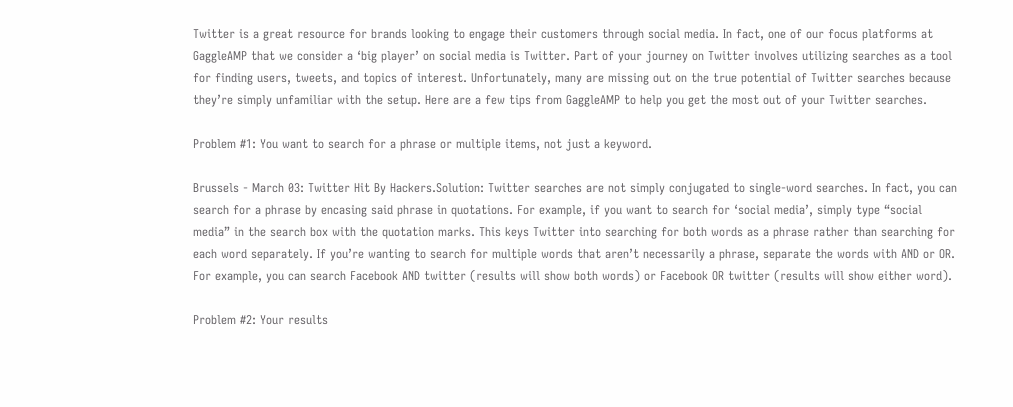Twitter is a great resource for brands looking to engage their customers through social media. In fact, one of our focus platforms at GaggleAMP that we consider a ‘big player’ on social media is Twitter. Part of your journey on Twitter involves utilizing searches as a tool for finding users, tweets, and topics of interest. Unfortunately, many are missing out on the true potential of Twitter searches because they’re simply unfamiliar with the setup. Here are a few tips from GaggleAMP to help you get the most out of your Twitter searches.

Problem #1: You want to search for a phrase or multiple items, not just a keyword.

Brussels - March 03: Twitter Hit By Hackers.Solution: Twitter searches are not simply conjugated to single-word searches. In fact, you can search for a phrase by encasing said phrase in quotations. For example, if you want to search for ‘social media’, simply type “social media” in the search box with the quotation marks. This keys Twitter into searching for both words as a phrase rather than searching for each word separately. If you’re wanting to search for multiple words that aren’t necessarily a phrase, separate the words with AND or OR. For example, you can search Facebook AND twitter (results will show both words) or Facebook OR twitter (results will show either word).

Problem #2: Your results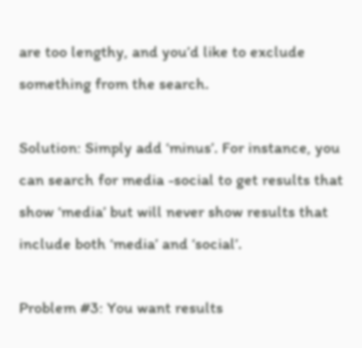are too lengthy, and you’d like to exclude something from the search.

Solution: Simply add ‘minus’. For instance, you can search for media -social to get results that show ‘media’ but will never show results that include both ‘media’ and ‘social’.

Problem #3: You want results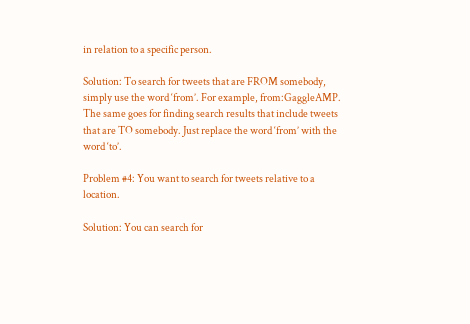in relation to a specific person.

Solution: To search for tweets that are FROM somebody, simply use the word ‘from’. For example, from:GaggleAMP. The same goes for finding search results that include tweets that are TO somebody. Just replace the word ‘from’ with the word ‘to’.

Problem #4: You want to search for tweets relative to a location.

Solution: You can search for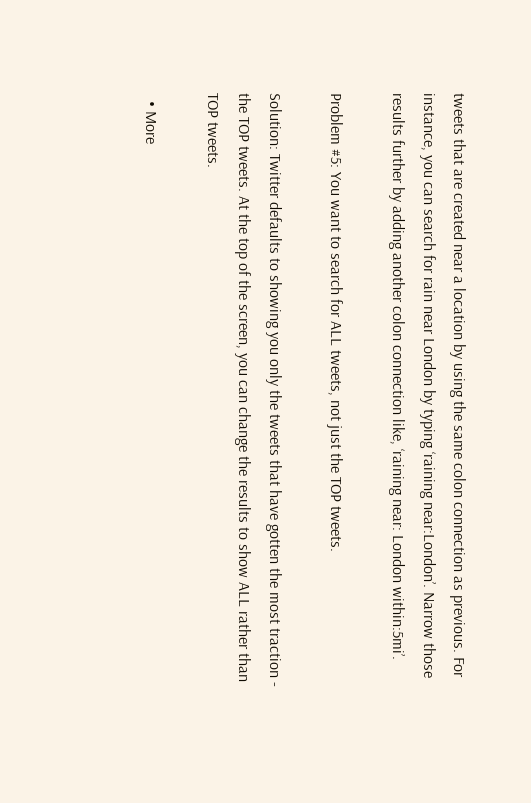tweets that are created near a location by using the same colon connection as previous. For instance, you can search for rain near London by typing ‘raining near:London’. Narrow those results further by adding another colon connection like, ‘raining near: London within:5mi’.

Problem #5: You want to search for ALL tweets, not just the TOP tweets.

Solution: Twitter defaults to showing you only the tweets that have gotten the most traction - the TOP tweets. At the top of the screen, you can change the results to show ALL rather than TOP tweets.

  • More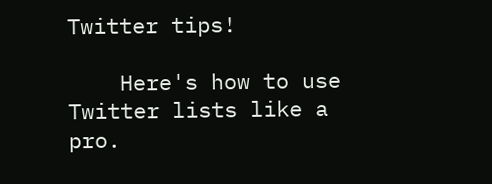Twitter tips!

    Here's how to use Twitter lists like a pro.